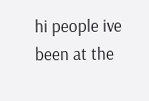hi people ive been at the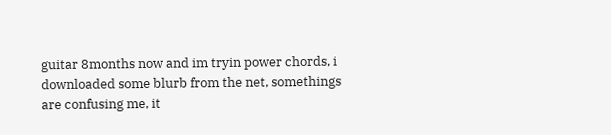guitar 8months now and im tryin power chords, i downloaded some blurb from the net, somethings are confusing me, it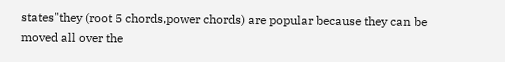states"they (root 5 chords,power chords) are popular because they can be moved all over the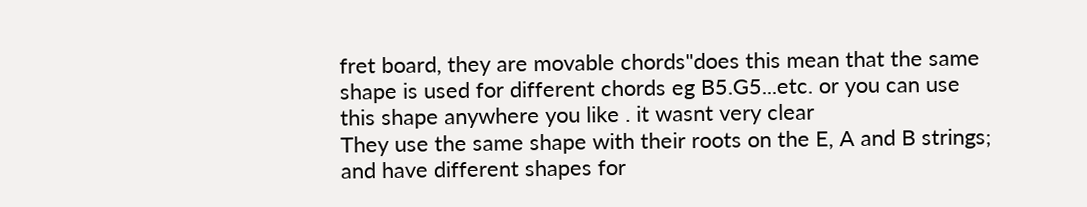fret board, they are movable chords"does this mean that the same shape is used for different chords eg B5.G5...etc. or you can use this shape anywhere you like . it wasnt very clear
They use the same shape with their roots on the E, A and B strings; and have different shapes for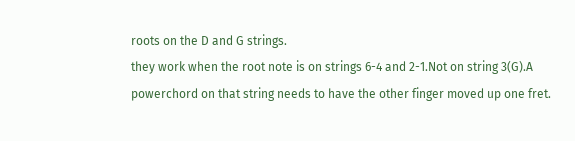roots on the D and G strings.
they work when the root note is on strings 6-4 and 2-1.Not on string 3(G).A powerchord on that string needs to have the other finger moved up one fret.